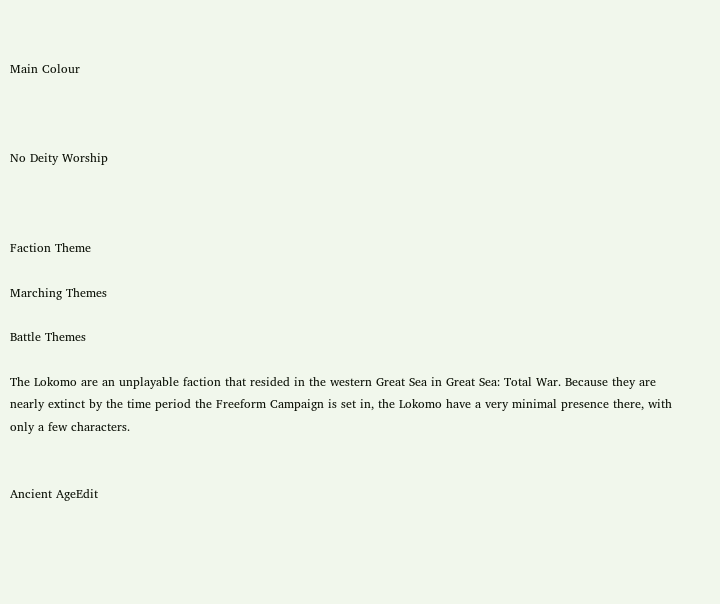Main Colour



No Deity Worship



Faction Theme

Marching Themes

Battle Themes

The Lokomo are an unplayable faction that resided in the western Great Sea in Great Sea: Total War. Because they are nearly extinct by the time period the Freeform Campaign is set in, the Lokomo have a very minimal presence there, with only a few characters.


Ancient AgeEdit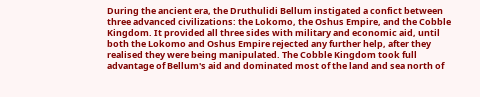During the ancient era, the Druthulidi Bellum instigated a confict between three advanced civilizations: the Lokomo, the Oshus Empire, and the Cobble Kingdom. It provided all three sides with military and economic aid, until both the Lokomo and Oshus Empire rejected any further help, after they realised they were being manipulated. The Cobble Kingdom took full advantage of Bellum's aid and dominated most of the land and sea north of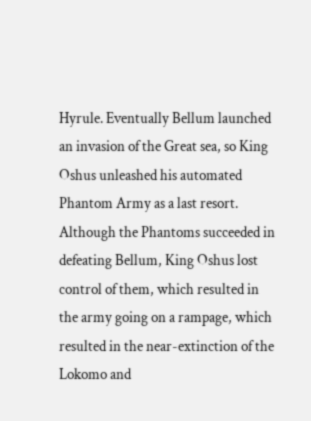Hyrule. Eventually Bellum launched an invasion of the Great sea, so King Oshus unleashed his automated Phantom Army as a last resort. Although the Phantoms succeeded in defeating Bellum, King Oshus lost control of them, which resulted in the army going on a rampage, which resulted in the near-extinction of the Lokomo and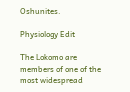Oshunites.

Physiology Edit

The Lokomo are members of one of the most widespread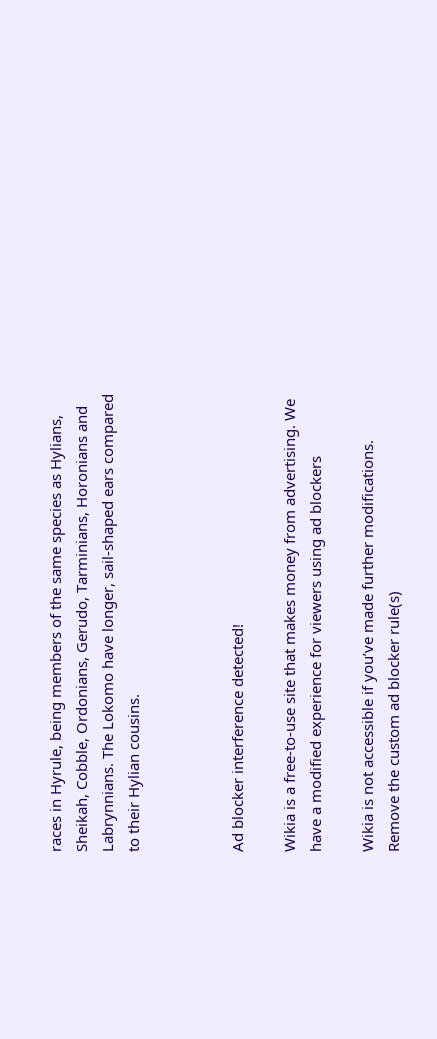races in Hyrule, being members of the same species as Hylians, Sheikah, Cobble, Ordonians, Gerudo, Tarminians, Horonians and Labrynnians. The Lokomo have longer, sail-shaped ears compared to their Hylian cousins.



Ad blocker interference detected!

Wikia is a free-to-use site that makes money from advertising. We have a modified experience for viewers using ad blockers

Wikia is not accessible if you’ve made further modifications. Remove the custom ad blocker rule(s)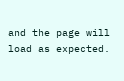and the page will load as expected.